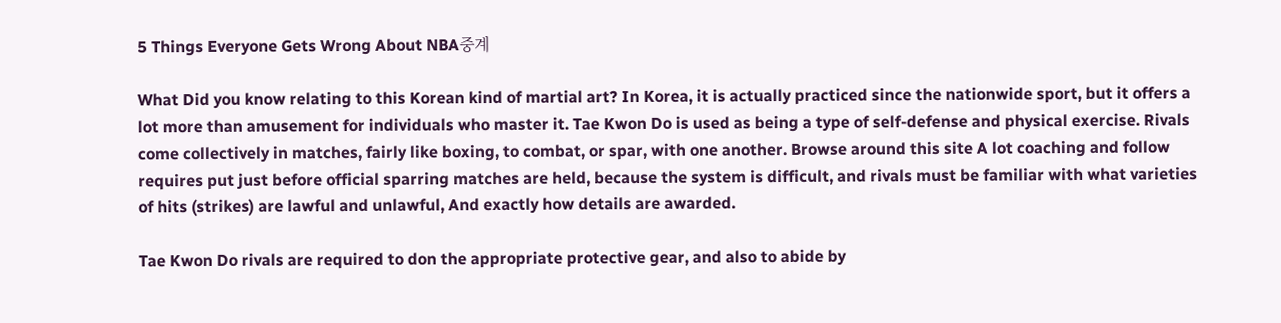5 Things Everyone Gets Wrong About NBA중계

What Did you know relating to this Korean kind of martial art? In Korea, it is actually practiced since the nationwide sport, but it offers a lot more than amusement for individuals who master it. Tae Kwon Do is used as being a type of self-defense and physical exercise. Rivals come collectively in matches, fairly like boxing, to combat, or spar, with one another. Browse around this site A lot coaching and follow requires put just before official sparring matches are held, because the system is difficult, and rivals must be familiar with what varieties of hits (strikes) are lawful and unlawful, And exactly how details are awarded.

Tae Kwon Do rivals are required to don the appropriate protective gear, and also to abide by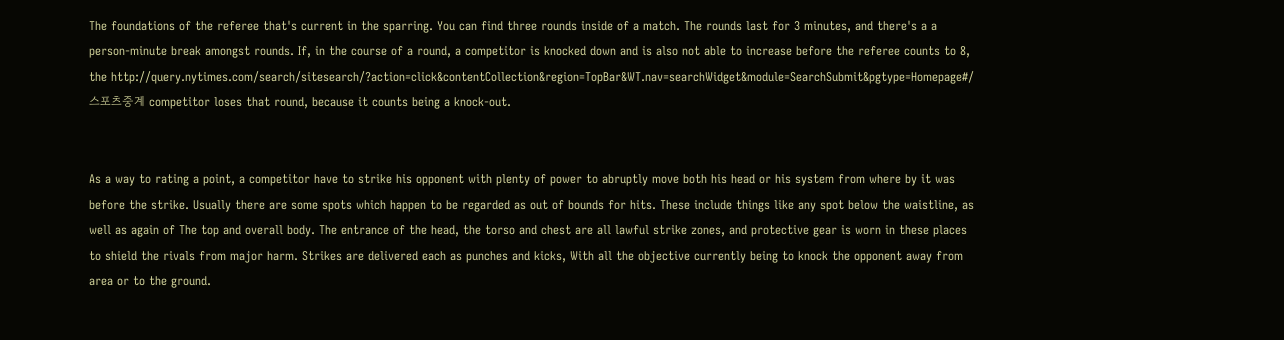The foundations of the referee that's current in the sparring. You can find three rounds inside of a match. The rounds last for 3 minutes, and there's a a person-minute break amongst rounds. If, in the course of a round, a competitor is knocked down and is also not able to increase before the referee counts to 8, the http://query.nytimes.com/search/sitesearch/?action=click&contentCollection&region=TopBar&WT.nav=searchWidget&module=SearchSubmit&pgtype=Homepage#/스포츠중계 competitor loses that round, because it counts being a knock-out.


As a way to rating a point, a competitor have to strike his opponent with plenty of power to abruptly move both his head or his system from where by it was before the strike. Usually there are some spots which happen to be regarded as out of bounds for hits. These include things like any spot below the waistline, as well as again of The top and overall body. The entrance of the head, the torso and chest are all lawful strike zones, and protective gear is worn in these places to shield the rivals from major harm. Strikes are delivered each as punches and kicks, With all the objective currently being to knock the opponent away from area or to the ground.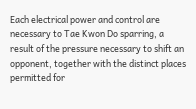Each electrical power and control are necessary to Tae Kwon Do sparring, a result of the pressure necessary to shift an opponent, together with the distinct places permitted for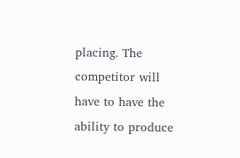placing. The competitor will have to have the ability to produce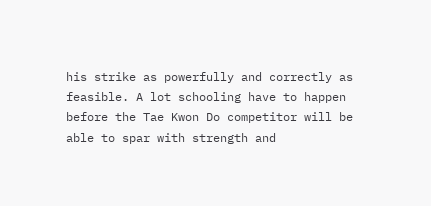his strike as powerfully and correctly as feasible. A lot schooling have to happen before the Tae Kwon Do competitor will be able to spar with strength and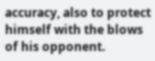accuracy, also to protect himself with the blows of his opponent.